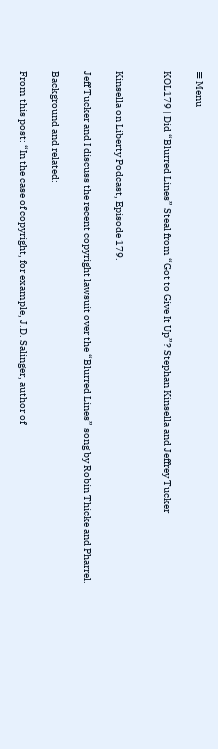≡ Menu

KOL179 | Did “Blurred Lines” Steal from “Got to Give It Up”? Stephan Kinsella and Jeffrey Tucker


Kinsella on Liberty Podcast, Episode 179.

Jeff Tucker and I discuss the recent copyright lawsuit over the “Blurred Lines” song by Robin Thicke and Pharrel.

Background and related:

From this post: “In the case of copyright, for example, J.D. Salinger, author of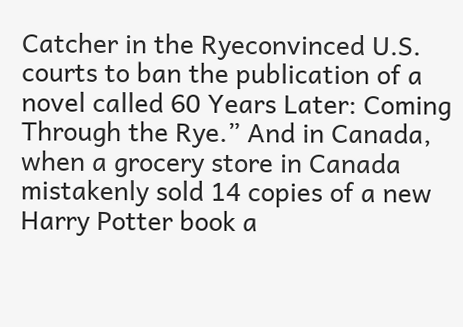Catcher in the Ryeconvinced U.S. courts to ban the publication of a novel called 60 Years Later: Coming Through the Rye.” And in Canada, when a grocery store in Canada mistakenly sold 14 copies of a new Harry Potter book a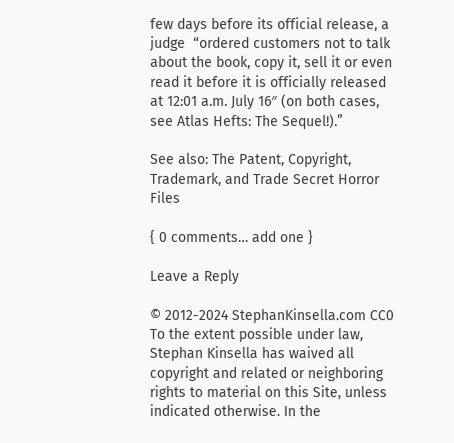few days before its official release, a judge  “ordered customers not to talk about the book, copy it, sell it or even read it before it is officially released at 12:01 a.m. July 16″ (on both cases, see Atlas Hefts: The Sequel!).”

See also: The Patent, Copyright, Trademark, and Trade Secret Horror Files

{ 0 comments… add one }

Leave a Reply

© 2012-2024 StephanKinsella.com CC0 To the extent possible under law, Stephan Kinsella has waived all copyright and related or neighboring rights to material on this Site, unless indicated otherwise. In the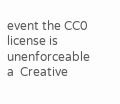event the CC0 license is unenforceable a  Creative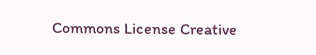Commons License Creative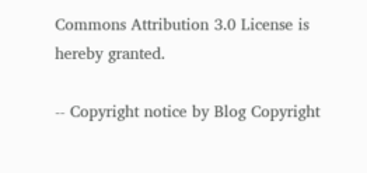Commons Attribution 3.0 License is hereby granted.

-- Copyright notice by Blog Copyright